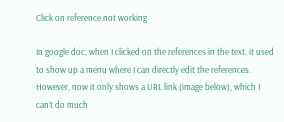Click on reference not working

In google doc, when I clicked on the references in the text, it used to show up a menu where I can directly edit the references. However, now it only shows a URL link (image below), which I can’t do much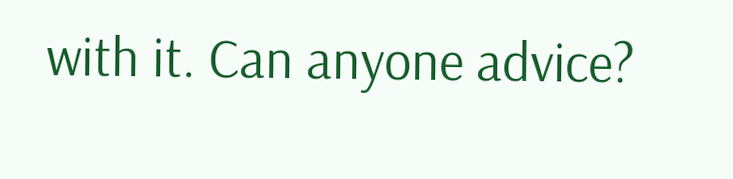with it. Can anyone advice?